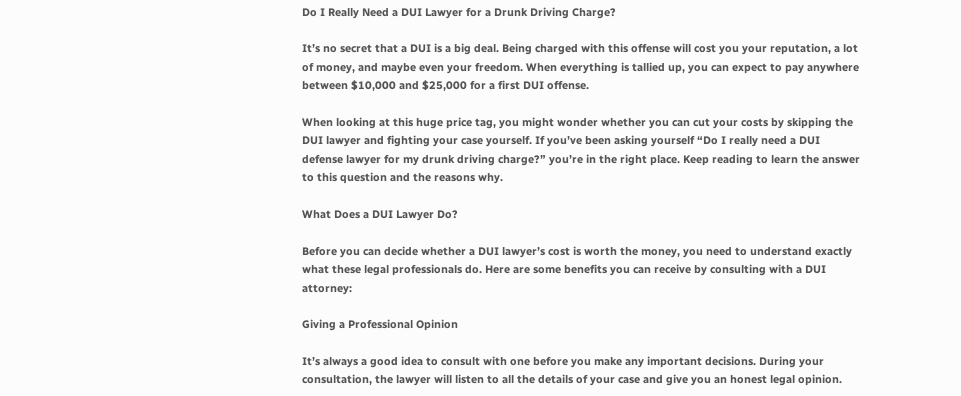Do I Really Need a DUI Lawyer for a Drunk Driving Charge?

It’s no secret that a DUI is a big deal. Being charged with this offense will cost you your reputation, a lot of money, and maybe even your freedom. When everything is tallied up, you can expect to pay anywhere between $10,000 and $25,000 for a first DUI offense.

When looking at this huge price tag, you might wonder whether you can cut your costs by skipping the DUI lawyer and fighting your case yourself. If you’ve been asking yourself “Do I really need a DUI defense lawyer for my drunk driving charge?” you’re in the right place. Keep reading to learn the answer to this question and the reasons why.

What Does a DUI Lawyer Do?

Before you can decide whether a DUI lawyer’s cost is worth the money, you need to understand exactly what these legal professionals do. Here are some benefits you can receive by consulting with a DUI attorney:

Giving a Professional Opinion

It’s always a good idea to consult with one before you make any important decisions. During your consultation, the lawyer will listen to all the details of your case and give you an honest legal opinion.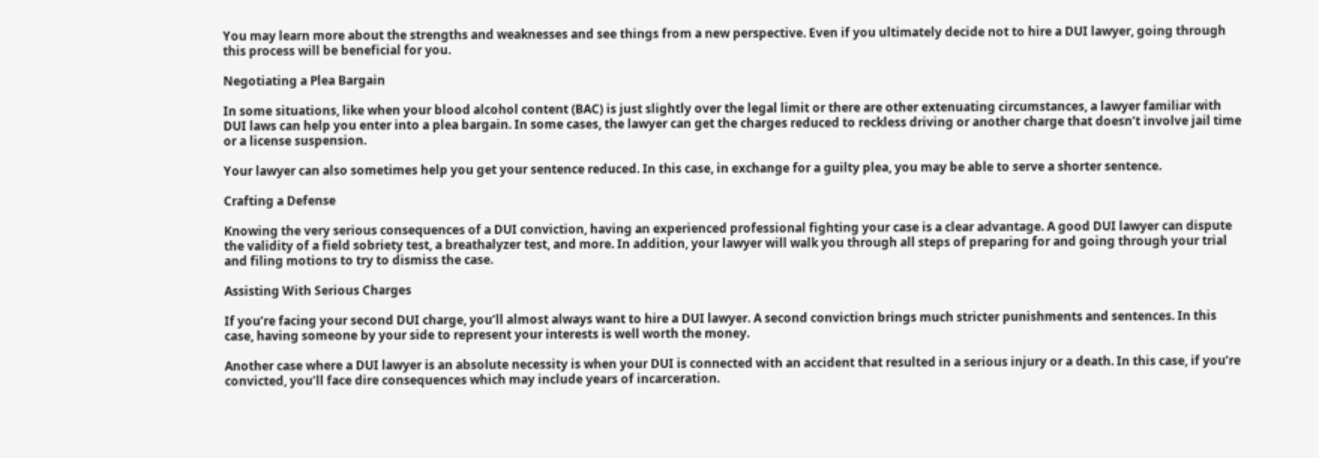You may learn more about the strengths and weaknesses and see things from a new perspective. Even if you ultimately decide not to hire a DUI lawyer, going through this process will be beneficial for you.

Negotiating a Plea Bargain

In some situations, like when your blood alcohol content (BAC) is just slightly over the legal limit or there are other extenuating circumstances, a lawyer familiar with DUI laws can help you enter into a plea bargain. In some cases, the lawyer can get the charges reduced to reckless driving or another charge that doesn’t involve jail time or a license suspension.

Your lawyer can also sometimes help you get your sentence reduced. In this case, in exchange for a guilty plea, you may be able to serve a shorter sentence.

Crafting a Defense

Knowing the very serious consequences of a DUI conviction, having an experienced professional fighting your case is a clear advantage. A good DUI lawyer can dispute the validity of a field sobriety test, a breathalyzer test, and more. In addition, your lawyer will walk you through all steps of preparing for and going through your trial and filing motions to try to dismiss the case.

Assisting With Serious Charges

If you’re facing your second DUI charge, you’ll almost always want to hire a DUI lawyer. A second conviction brings much stricter punishments and sentences. In this case, having someone by your side to represent your interests is well worth the money.

Another case where a DUI lawyer is an absolute necessity is when your DUI is connected with an accident that resulted in a serious injury or a death. In this case, if you’re convicted, you’ll face dire consequences which may include years of incarceration.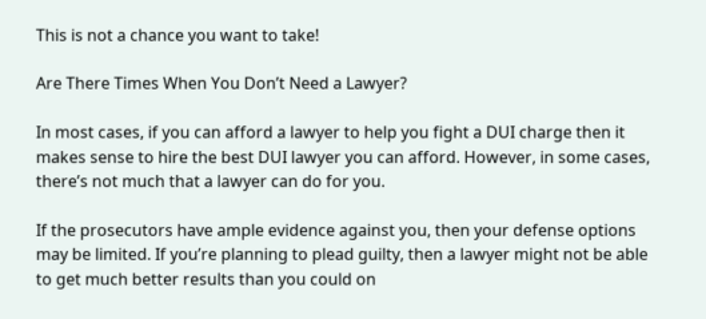This is not a chance you want to take!

Are There Times When You Don’t Need a Lawyer?

In most cases, if you can afford a lawyer to help you fight a DUI charge then it makes sense to hire the best DUI lawyer you can afford. However, in some cases, there’s not much that a lawyer can do for you.

If the prosecutors have ample evidence against you, then your defense options may be limited. If you’re planning to plead guilty, then a lawyer might not be able to get much better results than you could on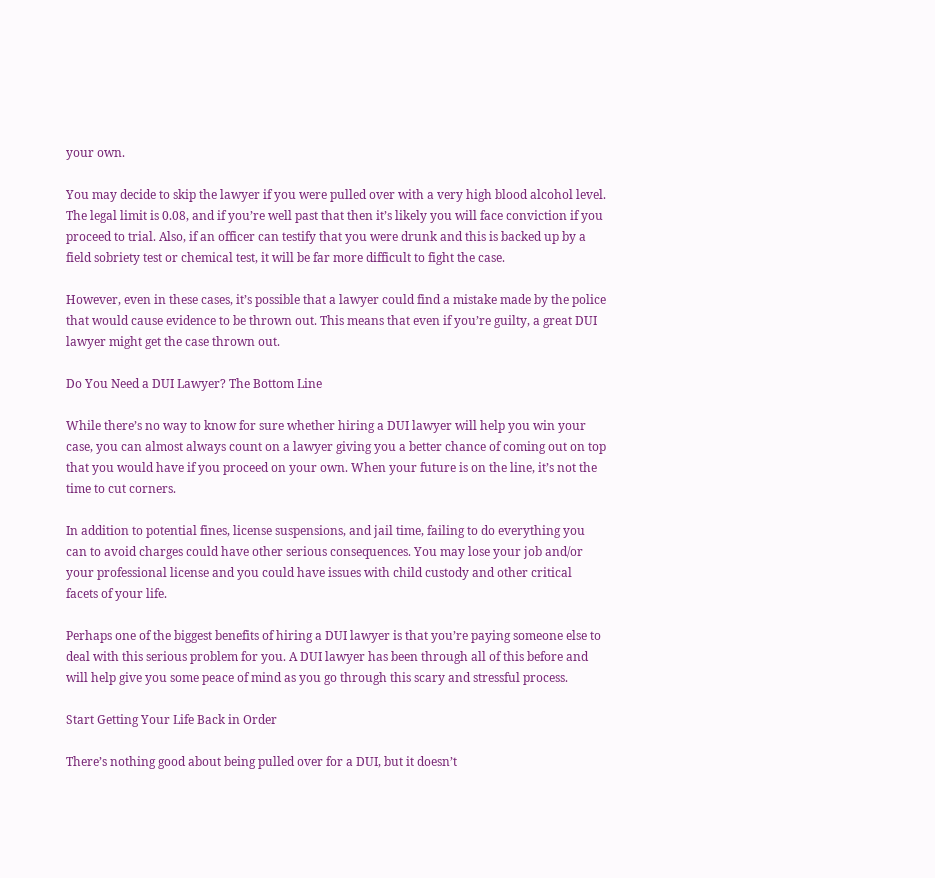your own.

You may decide to skip the lawyer if you were pulled over with a very high blood alcohol level. The legal limit is 0.08, and if you’re well past that then it’s likely you will face conviction if you proceed to trial. Also, if an officer can testify that you were drunk and this is backed up by a field sobriety test or chemical test, it will be far more difficult to fight the case.

However, even in these cases, it’s possible that a lawyer could find a mistake made by the police that would cause evidence to be thrown out. This means that even if you’re guilty, a great DUI lawyer might get the case thrown out.

Do You Need a DUI Lawyer? The Bottom Line

While there’s no way to know for sure whether hiring a DUI lawyer will help you win your case, you can almost always count on a lawyer giving you a better chance of coming out on top that you would have if you proceed on your own. When your future is on the line, it’s not the time to cut corners.

In addition to potential fines, license suspensions, and jail time, failing to do everything you can to avoid charges could have other serious consequences. You may lose your job and/or your professional license and you could have issues with child custody and other critical facets of your life.

Perhaps one of the biggest benefits of hiring a DUI lawyer is that you’re paying someone else to deal with this serious problem for you. A DUI lawyer has been through all of this before and will help give you some peace of mind as you go through this scary and stressful process.

Start Getting Your Life Back in Order

There’s nothing good about being pulled over for a DUI, but it doesn’t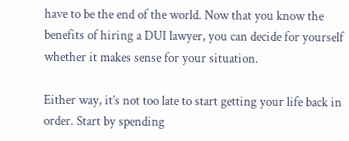have to be the end of the world. Now that you know the benefits of hiring a DUI lawyer, you can decide for yourself whether it makes sense for your situation.

Either way, it’s not too late to start getting your life back in order. Start by spending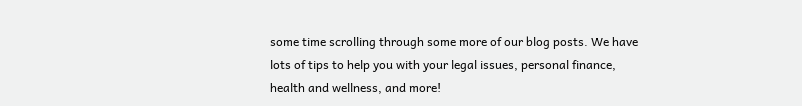some time scrolling through some more of our blog posts. We have lots of tips to help you with your legal issues, personal finance, health and wellness, and more!